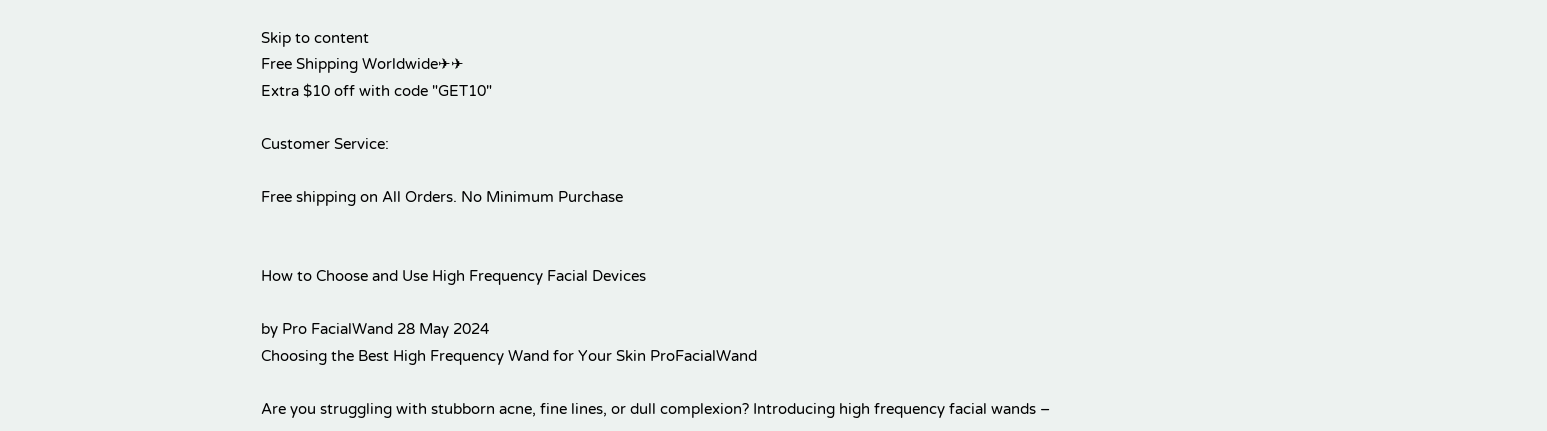Skip to content
Free Shipping Worldwide✈✈
Extra $10 off with code "GET10"

Customer Service:

Free shipping on All Orders. No Minimum Purchase


How to Choose and Use High Frequency Facial Devices

by Pro FacialWand 28 May 2024
Choosing the Best High Frequency Wand for Your Skin ProFacialWand

Are you struggling with stubborn acne, fine lines, or dull complexion? Introducing high frequency facial wands –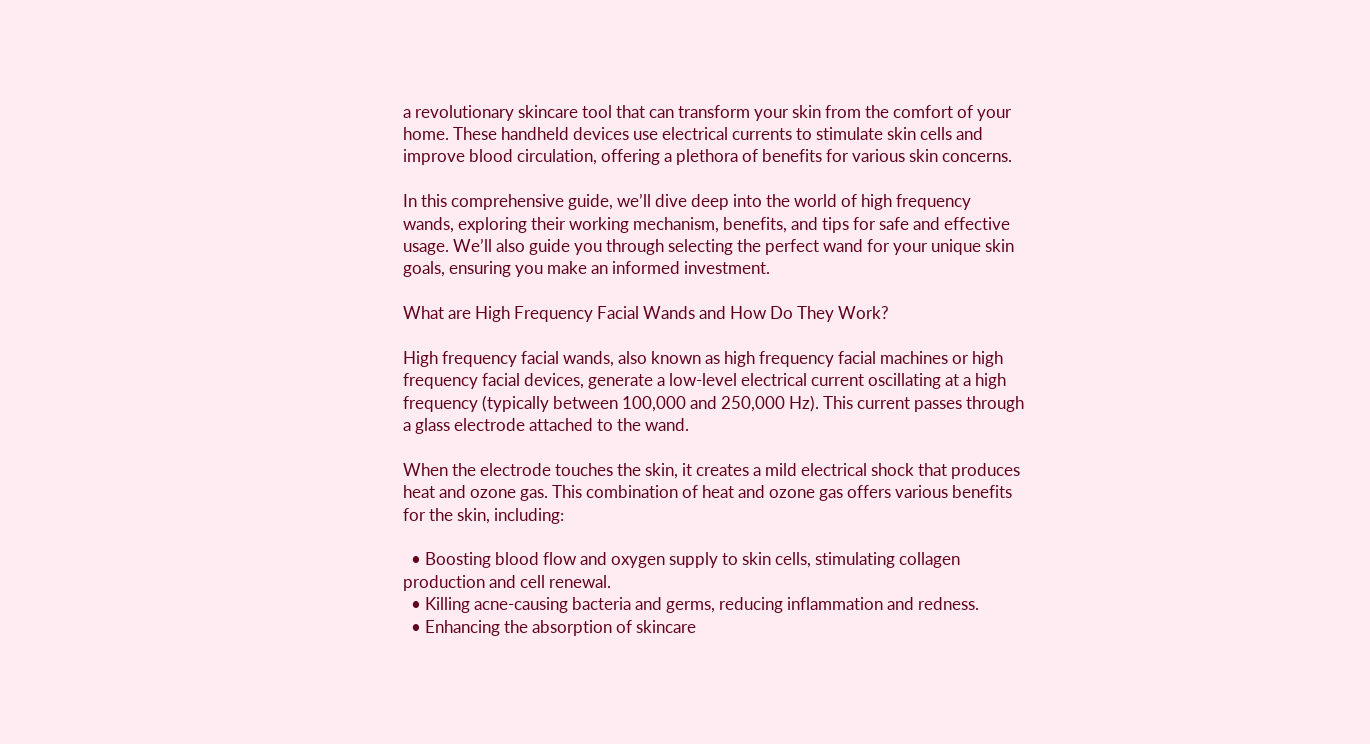a revolutionary skincare tool that can transform your skin from the comfort of your home. These handheld devices use electrical currents to stimulate skin cells and improve blood circulation, offering a plethora of benefits for various skin concerns.

In this comprehensive guide, we’ll dive deep into the world of high frequency wands, exploring their working mechanism, benefits, and tips for safe and effective usage. We’ll also guide you through selecting the perfect wand for your unique skin goals, ensuring you make an informed investment.

What are High Frequency Facial Wands and How Do They Work?

High frequency facial wands, also known as high frequency facial machines or high frequency facial devices, generate a low-level electrical current oscillating at a high frequency (typically between 100,000 and 250,000 Hz). This current passes through a glass electrode attached to the wand.

When the electrode touches the skin, it creates a mild electrical shock that produces heat and ozone gas. This combination of heat and ozone gas offers various benefits for the skin, including:

  • Boosting blood flow and oxygen supply to skin cells, stimulating collagen production and cell renewal.
  • Killing acne-causing bacteria and germs, reducing inflammation and redness.
  • Enhancing the absorption of skincare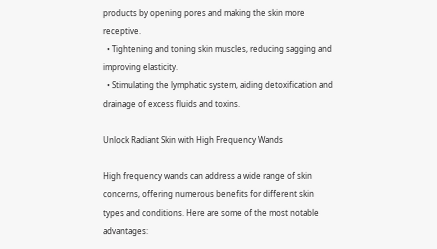products by opening pores and making the skin more receptive.
  • Tightening and toning skin muscles, reducing sagging and improving elasticity.
  • Stimulating the lymphatic system, aiding detoxification and drainage of excess fluids and toxins.

Unlock Radiant Skin with High Frequency Wands

High frequency wands can address a wide range of skin concerns, offering numerous benefits for different skin types and conditions. Here are some of the most notable advantages: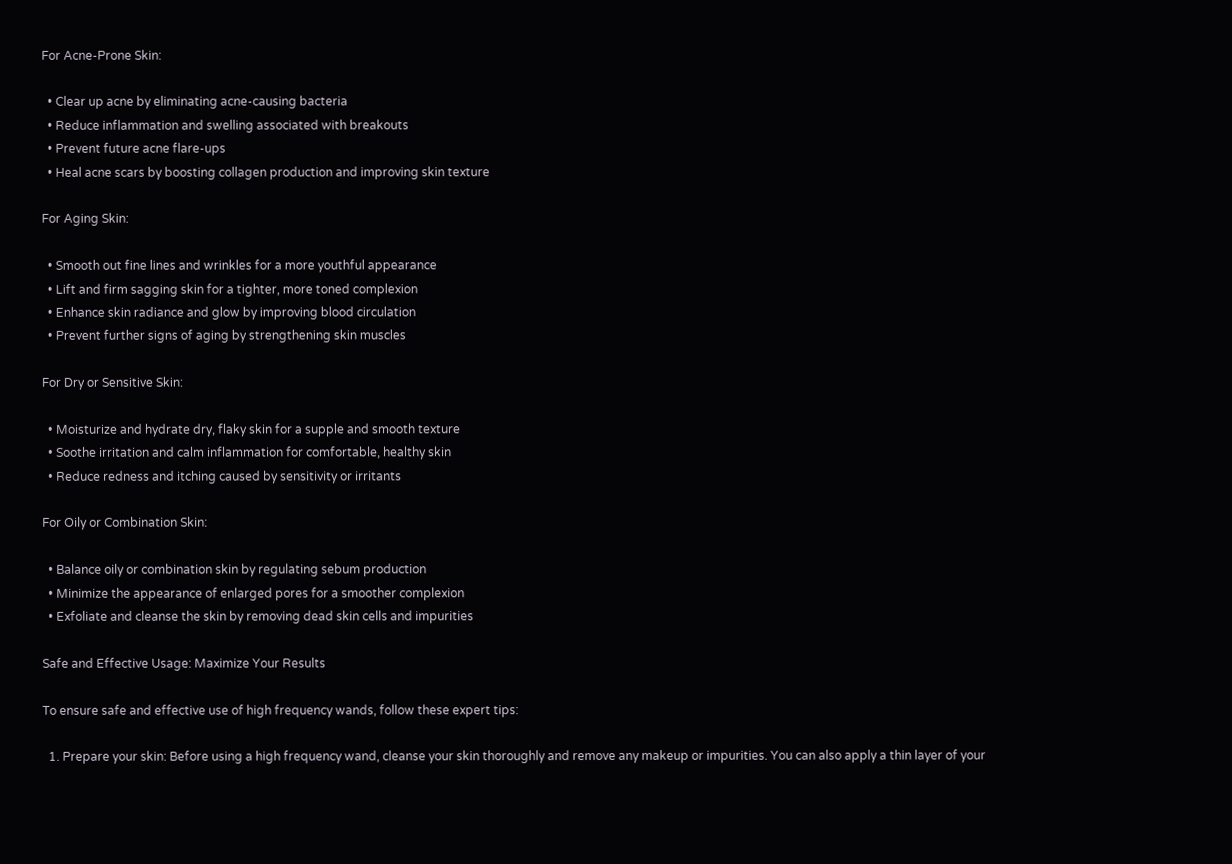For Acne-Prone Skin:

  • Clear up acne by eliminating acne-causing bacteria
  • Reduce inflammation and swelling associated with breakouts
  • Prevent future acne flare-ups
  • Heal acne scars by boosting collagen production and improving skin texture

For Aging Skin:

  • Smooth out fine lines and wrinkles for a more youthful appearance
  • Lift and firm sagging skin for a tighter, more toned complexion
  • Enhance skin radiance and glow by improving blood circulation
  • Prevent further signs of aging by strengthening skin muscles

For Dry or Sensitive Skin:

  • Moisturize and hydrate dry, flaky skin for a supple and smooth texture
  • Soothe irritation and calm inflammation for comfortable, healthy skin
  • Reduce redness and itching caused by sensitivity or irritants

For Oily or Combination Skin:

  • Balance oily or combination skin by regulating sebum production
  • Minimize the appearance of enlarged pores for a smoother complexion
  • Exfoliate and cleanse the skin by removing dead skin cells and impurities

Safe and Effective Usage: Maximize Your Results

To ensure safe and effective use of high frequency wands, follow these expert tips:

  1. Prepare your skin: Before using a high frequency wand, cleanse your skin thoroughly and remove any makeup or impurities. You can also apply a thin layer of your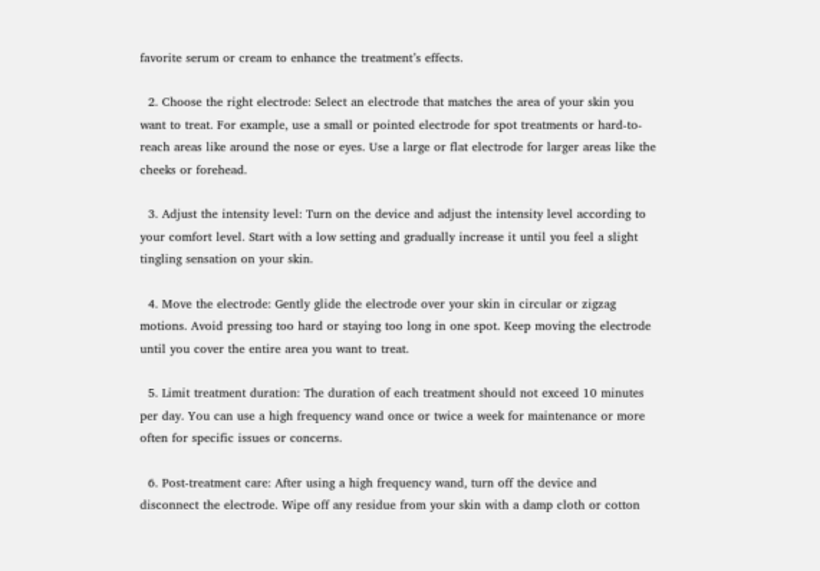favorite serum or cream to enhance the treatment’s effects.

  2. Choose the right electrode: Select an electrode that matches the area of your skin you want to treat. For example, use a small or pointed electrode for spot treatments or hard-to-reach areas like around the nose or eyes. Use a large or flat electrode for larger areas like the cheeks or forehead.

  3. Adjust the intensity level: Turn on the device and adjust the intensity level according to your comfort level. Start with a low setting and gradually increase it until you feel a slight tingling sensation on your skin.

  4. Move the electrode: Gently glide the electrode over your skin in circular or zigzag motions. Avoid pressing too hard or staying too long in one spot. Keep moving the electrode until you cover the entire area you want to treat.

  5. Limit treatment duration: The duration of each treatment should not exceed 10 minutes per day. You can use a high frequency wand once or twice a week for maintenance or more often for specific issues or concerns.

  6. Post-treatment care: After using a high frequency wand, turn off the device and disconnect the electrode. Wipe off any residue from your skin with a damp cloth or cotton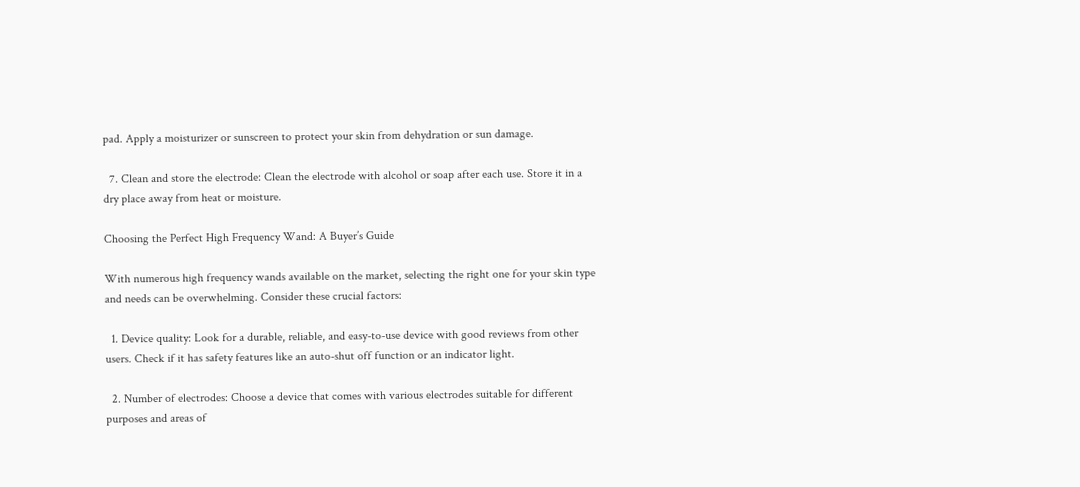pad. Apply a moisturizer or sunscreen to protect your skin from dehydration or sun damage.

  7. Clean and store the electrode: Clean the electrode with alcohol or soap after each use. Store it in a dry place away from heat or moisture.

Choosing the Perfect High Frequency Wand: A Buyer’s Guide

With numerous high frequency wands available on the market, selecting the right one for your skin type and needs can be overwhelming. Consider these crucial factors:

  1. Device quality: Look for a durable, reliable, and easy-to-use device with good reviews from other users. Check if it has safety features like an auto-shut off function or an indicator light.

  2. Number of electrodes: Choose a device that comes with various electrodes suitable for different purposes and areas of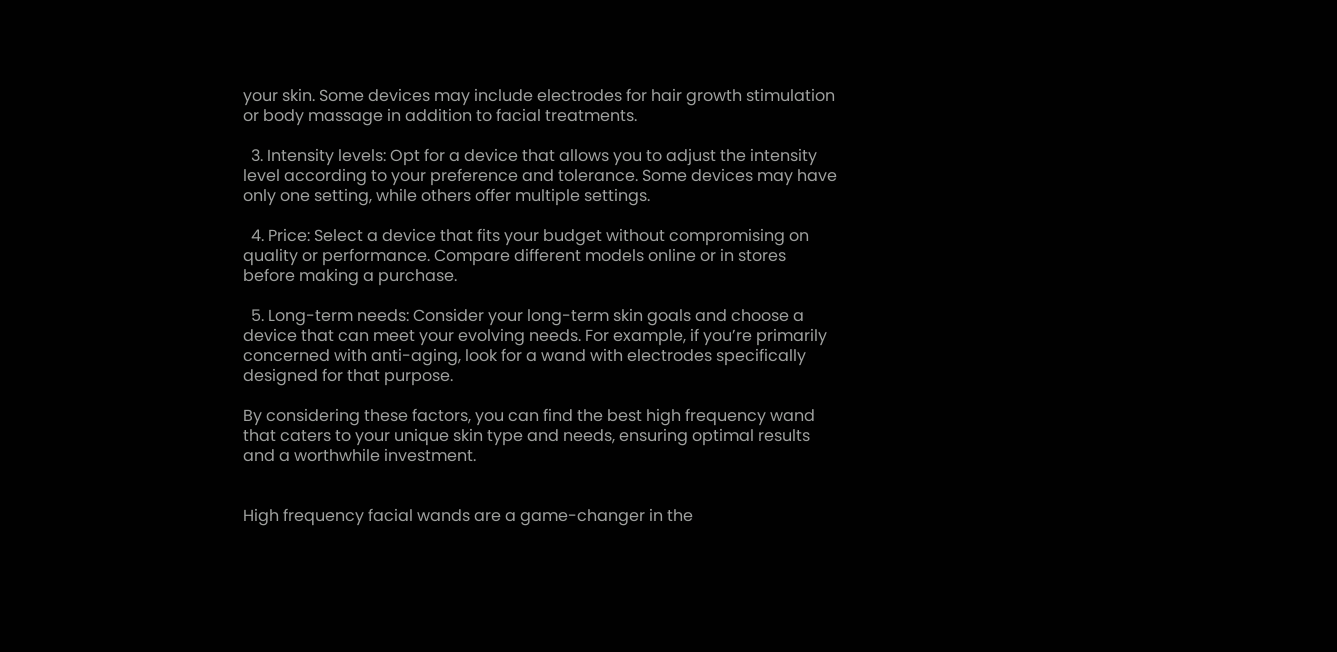your skin. Some devices may include electrodes for hair growth stimulation or body massage in addition to facial treatments.

  3. Intensity levels: Opt for a device that allows you to adjust the intensity level according to your preference and tolerance. Some devices may have only one setting, while others offer multiple settings.

  4. Price: Select a device that fits your budget without compromising on quality or performance. Compare different models online or in stores before making a purchase.

  5. Long-term needs: Consider your long-term skin goals and choose a device that can meet your evolving needs. For example, if you’re primarily concerned with anti-aging, look for a wand with electrodes specifically designed for that purpose.

By considering these factors, you can find the best high frequency wand that caters to your unique skin type and needs, ensuring optimal results and a worthwhile investment.


High frequency facial wands are a game-changer in the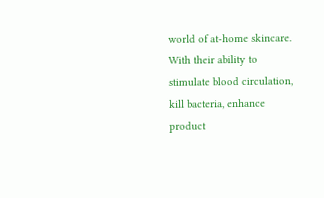world of at-home skincare. With their ability to stimulate blood circulation, kill bacteria, enhance product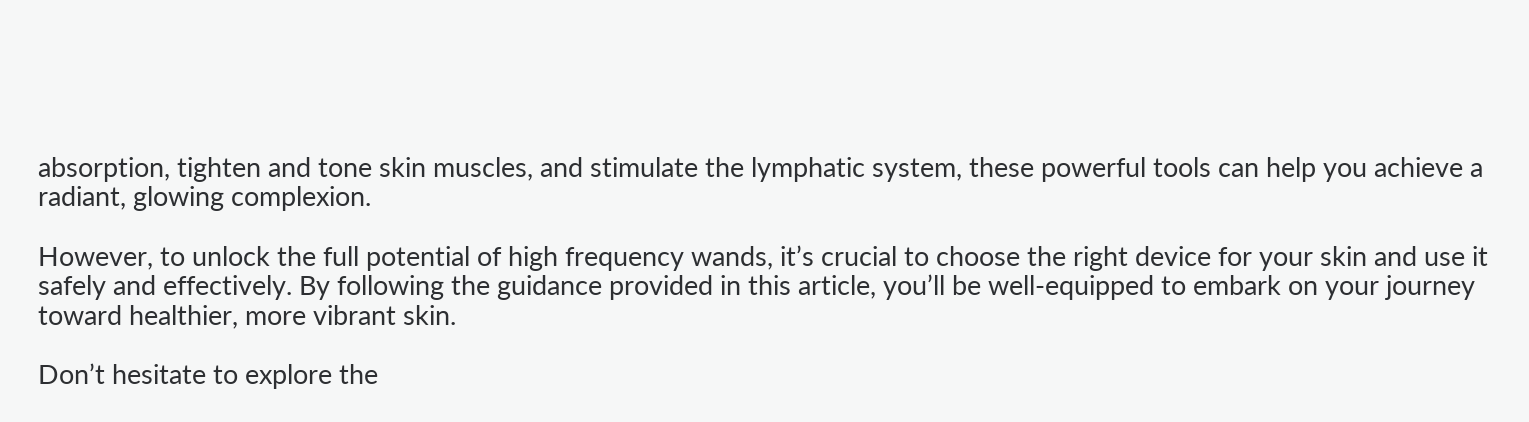absorption, tighten and tone skin muscles, and stimulate the lymphatic system, these powerful tools can help you achieve a radiant, glowing complexion.

However, to unlock the full potential of high frequency wands, it’s crucial to choose the right device for your skin and use it safely and effectively. By following the guidance provided in this article, you’ll be well-equipped to embark on your journey toward healthier, more vibrant skin.

Don’t hesitate to explore the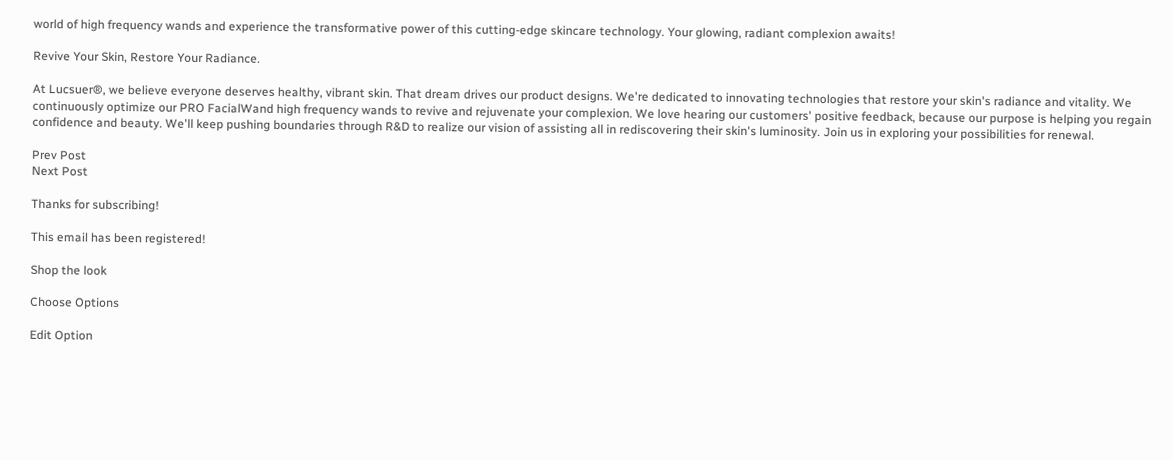world of high frequency wands and experience the transformative power of this cutting-edge skincare technology. Your glowing, radiant complexion awaits!

Revive Your Skin, Restore Your Radiance.

At Lucsuer®, we believe everyone deserves healthy, vibrant skin. That dream drives our product designs. We're dedicated to innovating technologies that restore your skin's radiance and vitality. We continuously optimize our PRO FacialWand high frequency wands to revive and rejuvenate your complexion. We love hearing our customers' positive feedback, because our purpose is helping you regain confidence and beauty. We'll keep pushing boundaries through R&D to realize our vision of assisting all in rediscovering their skin's luminosity. Join us in exploring your possibilities for renewal.

Prev Post
Next Post

Thanks for subscribing!

This email has been registered!

Shop the look

Choose Options

Edit Option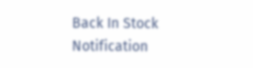Back In Stock Notification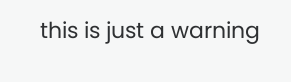this is just a warning